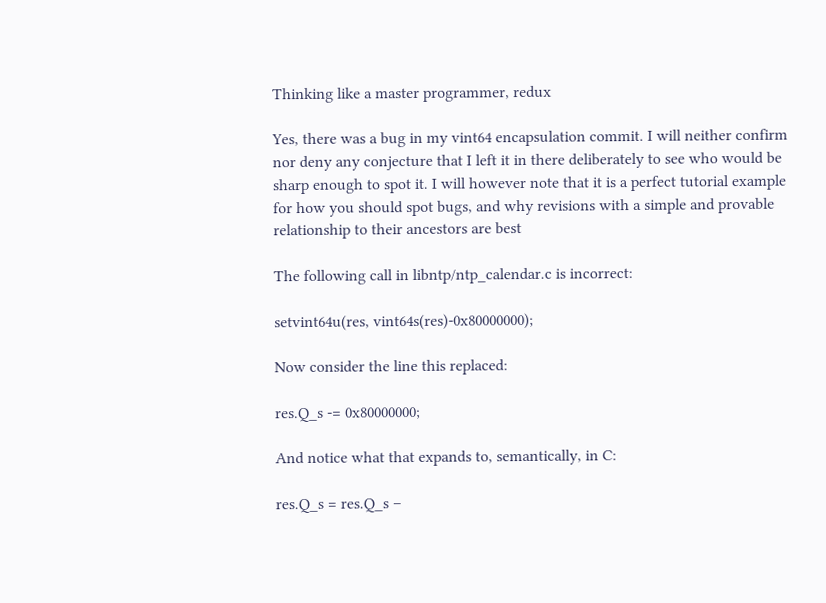Thinking like a master programmer, redux

Yes, there was a bug in my vint64 encapsulation commit. I will neither confirm nor deny any conjecture that I left it in there deliberately to see who would be sharp enough to spot it. I will however note that it is a perfect tutorial example for how you should spot bugs, and why revisions with a simple and provable relationship to their ancestors are best

The following call in libntp/ntp_calendar.c is incorrect:

setvint64u(res, vint64s(res)-0x80000000);

Now consider the line this replaced:

res.Q_s -= 0x80000000;

And notice what that expands to, semantically, in C:

res.Q_s = res.Q_s –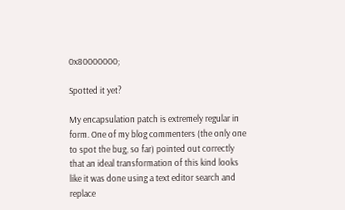0x80000000;

Spotted it yet?

My encapsulation patch is extremely regular in form. One of my blog commenters (the only one to spot the bug, so far) pointed out correctly that an ideal transformation of this kind looks like it was done using a text editor search and replace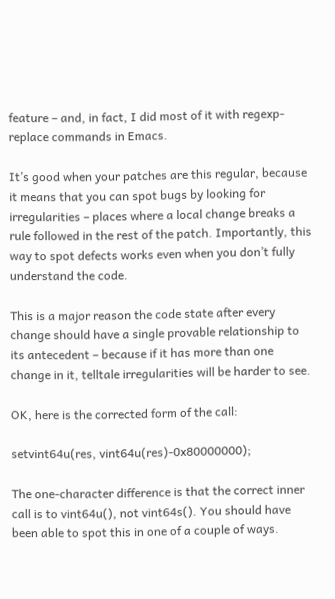feature – and, in fact, I did most of it with regexp-replace commands in Emacs.

It’s good when your patches are this regular, because it means that you can spot bugs by looking for irregularities – places where a local change breaks a rule followed in the rest of the patch. Importantly, this way to spot defects works even when you don’t fully understand the code.

This is a major reason the code state after every change should have a single provable relationship to its antecedent – because if it has more than one change in it, telltale irregularities will be harder to see.

OK, here is the corrected form of the call:

setvint64u(res, vint64u(res)-0x80000000);

The one-character difference is that the correct inner call is to vint64u(), not vint64s(). You should have been able to spot this in one of a couple of ways.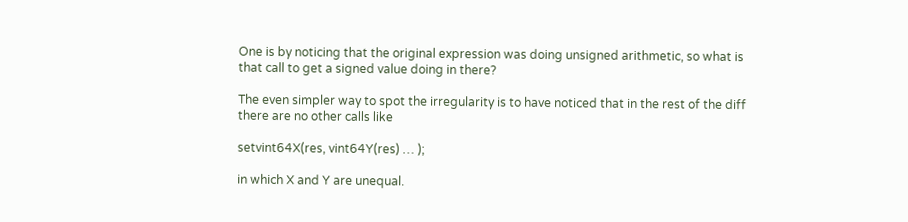One is by noticing that the original expression was doing unsigned arithmetic, so what is that call to get a signed value doing in there?

The even simpler way to spot the irregularity is to have noticed that in the rest of the diff there are no other calls like

setvint64X(res, vint64Y(res) … );

in which X and Y are unequal.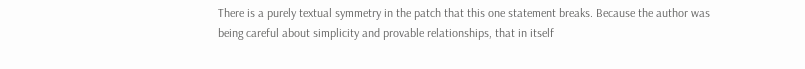There is a purely textual symmetry in the patch that this one statement breaks. Because the author was being careful about simplicity and provable relationships, that in itself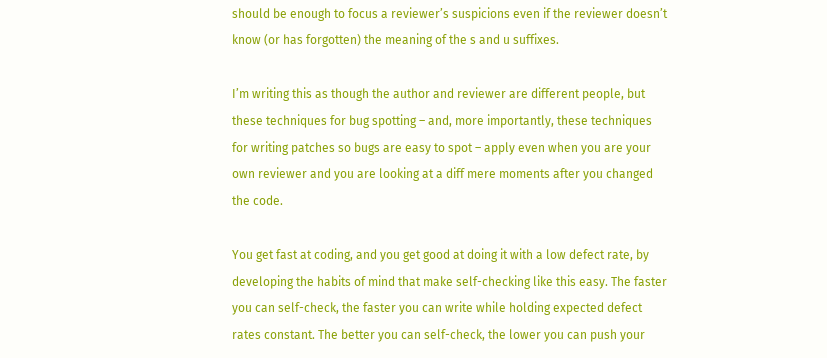should be enough to focus a reviewer’s suspicions even if the reviewer doesn’t know (or has forgotten) the meaning of the s and u suffixes.

I’m writing this as though the author and reviewer are different people, but these techniques for bug spotting – and, more importantly, these techniques for writing patches so bugs are easy to spot – apply even when you are your own reviewer and you are looking at a diff mere moments after you changed the code.

You get fast at coding, and you get good at doing it with a low defect rate, by developing the habits of mind that make self-checking like this easy. The faster you can self-check, the faster you can write while holding expected defect rates constant. The better you can self-check, the lower you can push your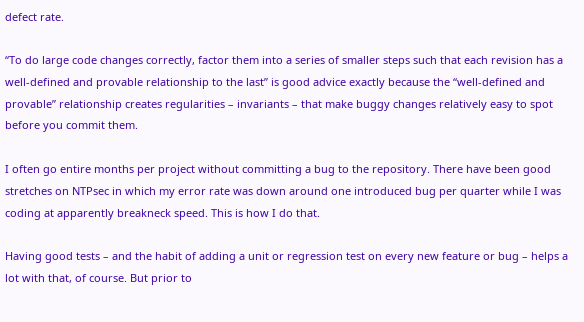defect rate.

“To do large code changes correctly, factor them into a series of smaller steps such that each revision has a well-defined and provable relationship to the last” is good advice exactly because the “well-defined and provable” relationship creates regularities – invariants – that make buggy changes relatively easy to spot before you commit them.

I often go entire months per project without committing a bug to the repository. There have been good stretches on NTPsec in which my error rate was down around one introduced bug per quarter while I was coding at apparently breakneck speed. This is how I do that.

Having good tests – and the habit of adding a unit or regression test on every new feature or bug – helps a lot with that, of course. But prior to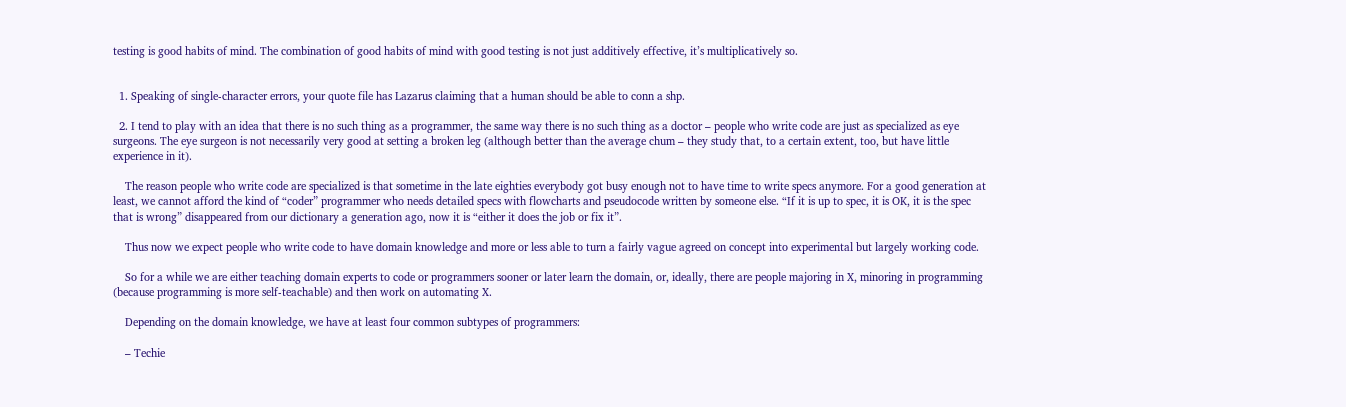testing is good habits of mind. The combination of good habits of mind with good testing is not just additively effective, it’s multiplicatively so.


  1. Speaking of single-character errors, your quote file has Lazarus claiming that a human should be able to conn a shp.

  2. I tend to play with an idea that there is no such thing as a programmer, the same way there is no such thing as a doctor – people who write code are just as specialized as eye surgeons. The eye surgeon is not necessarily very good at setting a broken leg (although better than the average chum – they study that, to a certain extent, too, but have little experience in it).

    The reason people who write code are specialized is that sometime in the late eighties everybody got busy enough not to have time to write specs anymore. For a good generation at least, we cannot afford the kind of “coder” programmer who needs detailed specs with flowcharts and pseudocode written by someone else. “If it is up to spec, it is OK, it is the spec that is wrong” disappeared from our dictionary a generation ago, now it is “either it does the job or fix it”.

    Thus now we expect people who write code to have domain knowledge and more or less able to turn a fairly vague agreed on concept into experimental but largely working code.

    So for a while we are either teaching domain experts to code or programmers sooner or later learn the domain, or, ideally, there are people majoring in X, minoring in programming (because programming is more self-teachable) and then work on automating X.

    Depending on the domain knowledge, we have at least four common subtypes of programmers:

    – Techie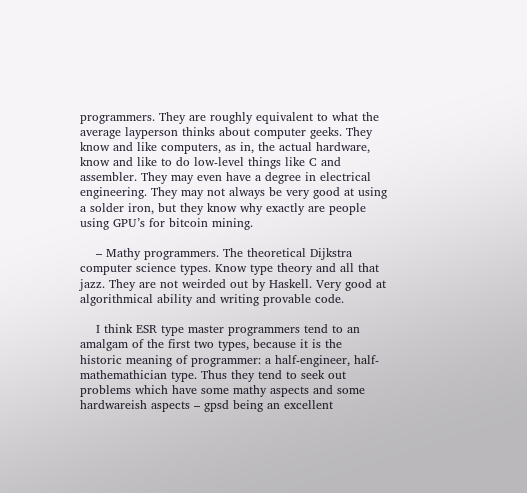programmers. They are roughly equivalent to what the average layperson thinks about computer geeks. They know and like computers, as in, the actual hardware, know and like to do low-level things like C and assembler. They may even have a degree in electrical engineering. They may not always be very good at using a solder iron, but they know why exactly are people using GPU’s for bitcoin mining.

    – Mathy programmers. The theoretical Dijkstra computer science types. Know type theory and all that jazz. They are not weirded out by Haskell. Very good at algorithmical ability and writing provable code.

    I think ESR type master programmers tend to an amalgam of the first two types, because it is the historic meaning of programmer: a half-engineer, half-mathemathician type. Thus they tend to seek out problems which have some mathy aspects and some hardwareish aspects – gpsd being an excellent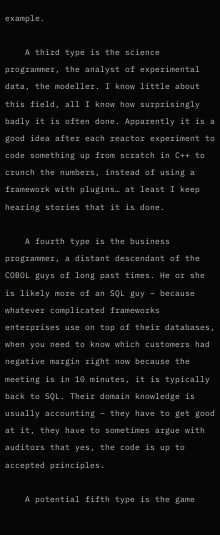example.

    A third type is the science programmer, the analyst of experimental data, the modeller. I know little about this field, all I know how surprisingly badly it is often done. Apparently it is a good idea after each reactor experiment to code something up from scratch in C++ to crunch the numbers, instead of using a framework with plugins… at least I keep hearing stories that it is done.

    A fourth type is the business programmer, a distant descendant of the COBOL guys of long past times. He or she is likely more of an SQL guy – because whatever complicated frameworks enterprises use on top of their databases, when you need to know which customers had negative margin right now because the meeting is in 10 minutes, it is typically back to SQL. Their domain knowledge is usually accounting – they have to get good at it, they have to sometimes argue with auditors that yes, the code is up to accepted principles.

    A potential fifth type is the game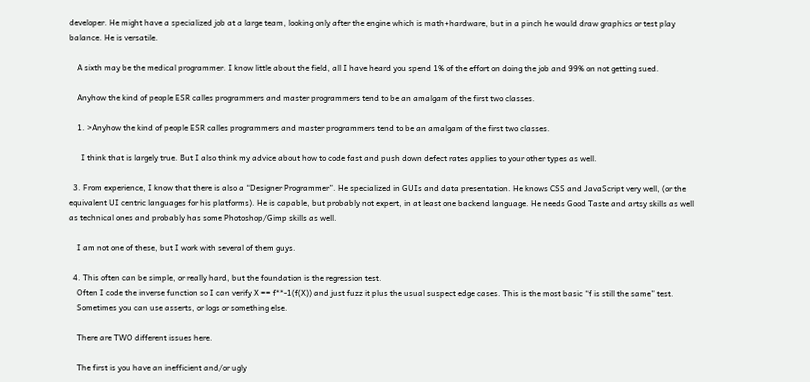developer. He might have a specialized job at a large team, looking only after the engine which is math+hardware, but in a pinch he would draw graphics or test play balance. He is versatile.

    A sixth may be the medical programmer. I know little about the field, all I have heard you spend 1% of the effort on doing the job and 99% on not getting sued.

    Anyhow the kind of people ESR calles programmers and master programmers tend to be an amalgam of the first two classes.

    1. >Anyhow the kind of people ESR calles programmers and master programmers tend to be an amalgam of the first two classes.

      I think that is largely true. But I also think my advice about how to code fast and push down defect rates applies to your other types as well.

  3. From experience, I know that there is also a “Designer Programmer”. He specialized in GUIs and data presentation. He knows CSS and JavaScript very well, (or the equivalent UI centric languages for his platforms). He is capable, but probably not expert, in at least one backend language. He needs Good Taste and artsy skills as well as technical ones and probably has some Photoshop/Gimp skills as well.

    I am not one of these, but I work with several of them guys.

  4. This often can be simple, or really hard, but the foundation is the regression test.
    Often I code the inverse function so I can verify X == f**-1(f(X)) and just fuzz it plus the usual suspect edge cases. This is the most basic “f is still the same” test.
    Sometimes you can use asserts, or logs or something else.

    There are TWO different issues here.

    The first is you have an inefficient and/or ugly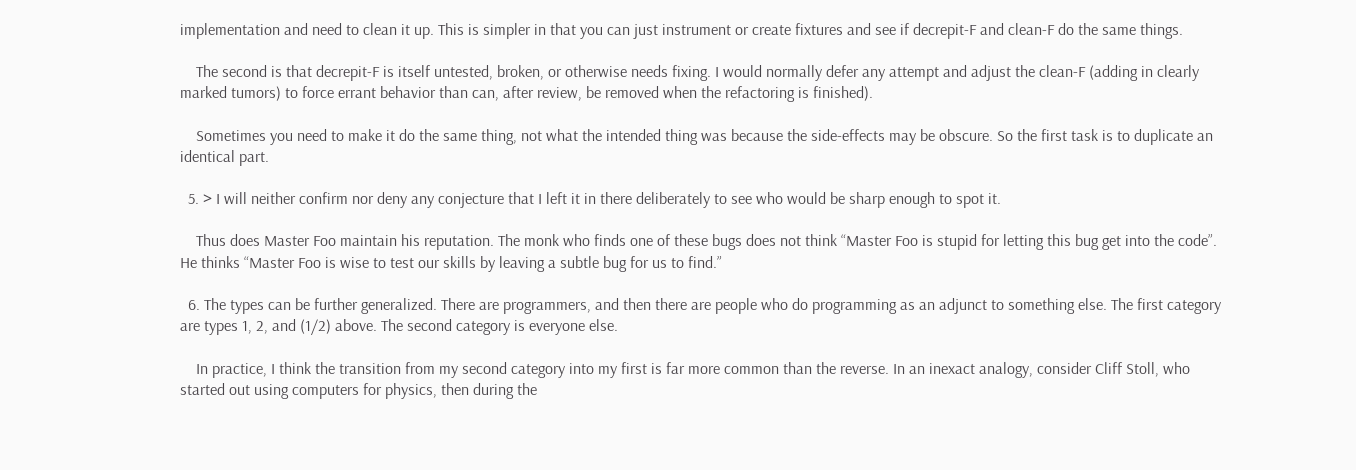implementation and need to clean it up. This is simpler in that you can just instrument or create fixtures and see if decrepit-F and clean-F do the same things.

    The second is that decrepit-F is itself untested, broken, or otherwise needs fixing. I would normally defer any attempt and adjust the clean-F (adding in clearly marked tumors) to force errant behavior than can, after review, be removed when the refactoring is finished).

    Sometimes you need to make it do the same thing, not what the intended thing was because the side-effects may be obscure. So the first task is to duplicate an identical part.

  5. > I will neither confirm nor deny any conjecture that I left it in there deliberately to see who would be sharp enough to spot it.

    Thus does Master Foo maintain his reputation. The monk who finds one of these bugs does not think “Master Foo is stupid for letting this bug get into the code”. He thinks “Master Foo is wise to test our skills by leaving a subtle bug for us to find.”

  6. The types can be further generalized. There are programmers, and then there are people who do programming as an adjunct to something else. The first category are types 1, 2, and (1/2) above. The second category is everyone else.

    In practice, I think the transition from my second category into my first is far more common than the reverse. In an inexact analogy, consider Cliff Stoll, who started out using computers for physics, then during the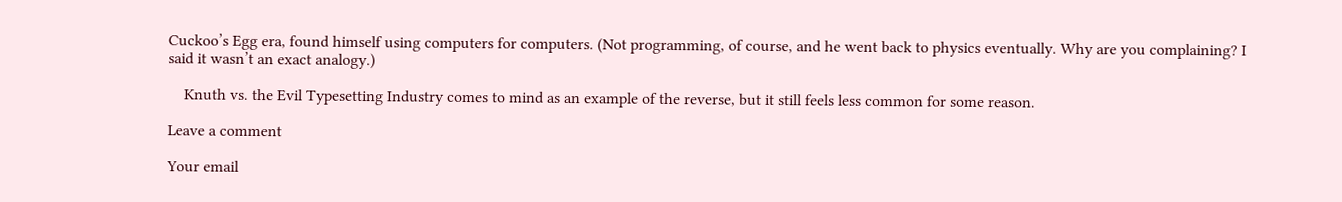Cuckoo’s Egg era, found himself using computers for computers. (Not programming, of course, and he went back to physics eventually. Why are you complaining? I said it wasn’t an exact analogy.)

    Knuth vs. the Evil Typesetting Industry comes to mind as an example of the reverse, but it still feels less common for some reason.

Leave a comment

Your email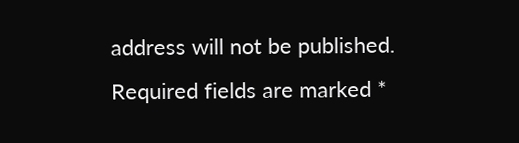address will not be published. Required fields are marked *